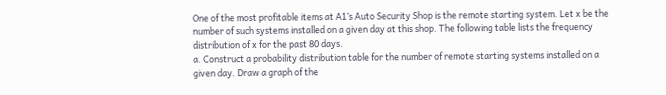One of the most profitable items at A1’s Auto Security Shop is the remote starting system. Let x be the number of such systems installed on a given day at this shop. The following table lists the frequency distribution of x for the past 80 days.
a. Construct a probability distribution table for the number of remote starting systems installed on a given day. Draw a graph of the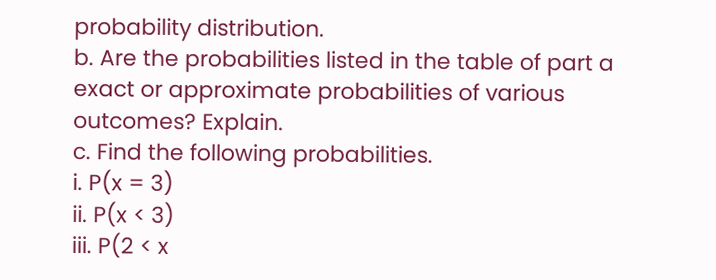probability distribution.
b. Are the probabilities listed in the table of part a exact or approximate probabilities of various outcomes? Explain.
c. Find the following probabilities.
i. P(x = 3)
ii. P(x < 3)
iii. P(2 < x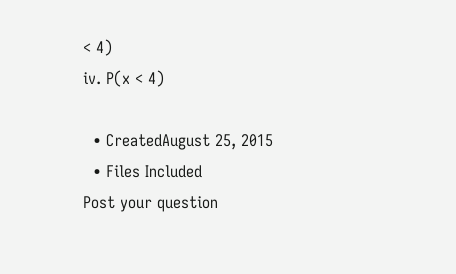< 4)
iv. P(x < 4)

  • CreatedAugust 25, 2015
  • Files Included
Post your question